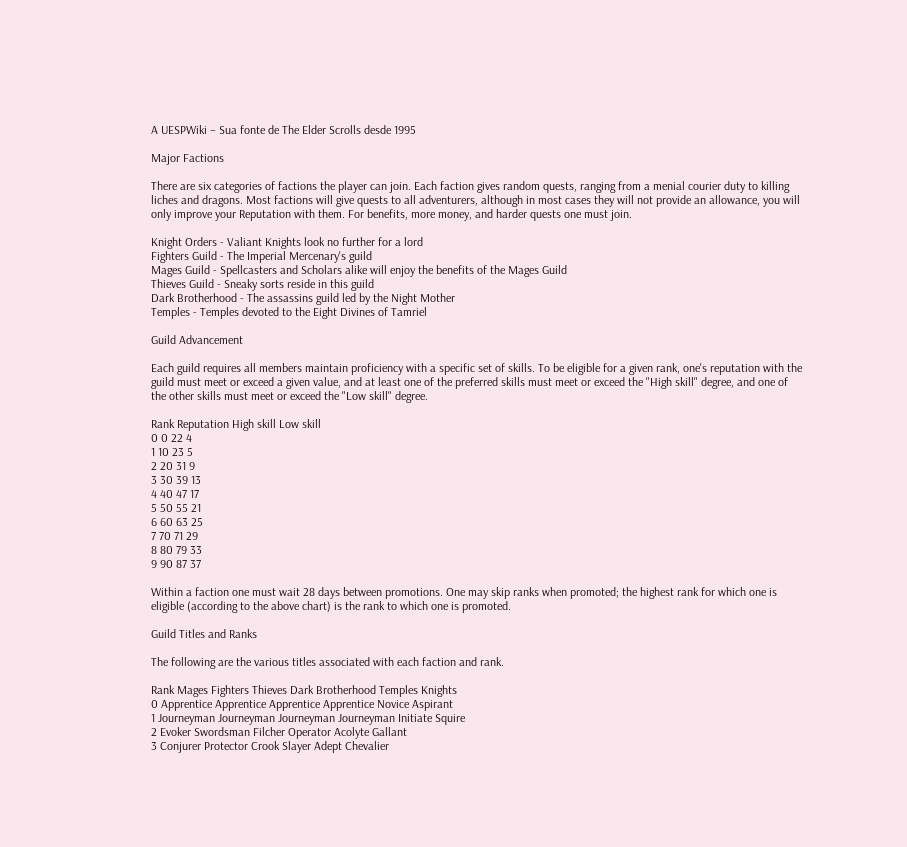A UESPWiki – Sua fonte de The Elder Scrolls desde 1995

Major Factions

There are six categories of factions the player can join. Each faction gives random quests, ranging from a menial courier duty to killing liches and dragons. Most factions will give quests to all adventurers, although in most cases they will not provide an allowance, you will only improve your Reputation with them. For benefits, more money, and harder quests one must join.

Knight Orders - Valiant Knights look no further for a lord
Fighters Guild - The Imperial Mercenary's guild
Mages Guild - Spellcasters and Scholars alike will enjoy the benefits of the Mages Guild
Thieves Guild - Sneaky sorts reside in this guild
Dark Brotherhood - The assassins guild led by the Night Mother
Temples - Temples devoted to the Eight Divines of Tamriel

Guild Advancement

Each guild requires all members maintain proficiency with a specific set of skills. To be eligible for a given rank, one's reputation with the guild must meet or exceed a given value, and at least one of the preferred skills must meet or exceed the "High skill" degree, and one of the other skills must meet or exceed the "Low skill" degree.

Rank Reputation High skill Low skill
0 0 22 4
1 10 23 5
2 20 31 9
3 30 39 13
4 40 47 17
5 50 55 21
6 60 63 25
7 70 71 29
8 80 79 33
9 90 87 37

Within a faction one must wait 28 days between promotions. One may skip ranks when promoted; the highest rank for which one is eligible (according to the above chart) is the rank to which one is promoted.

Guild Titles and Ranks

The following are the various titles associated with each faction and rank.

Rank Mages Fighters Thieves Dark Brotherhood Temples Knights
0 Apprentice Apprentice Apprentice Apprentice Novice Aspirant
1 Journeyman Journeyman Journeyman Journeyman Initiate Squire
2 Evoker Swordsman Filcher Operator Acolyte Gallant
3 Conjurer Protector Crook Slayer Adept Chevalier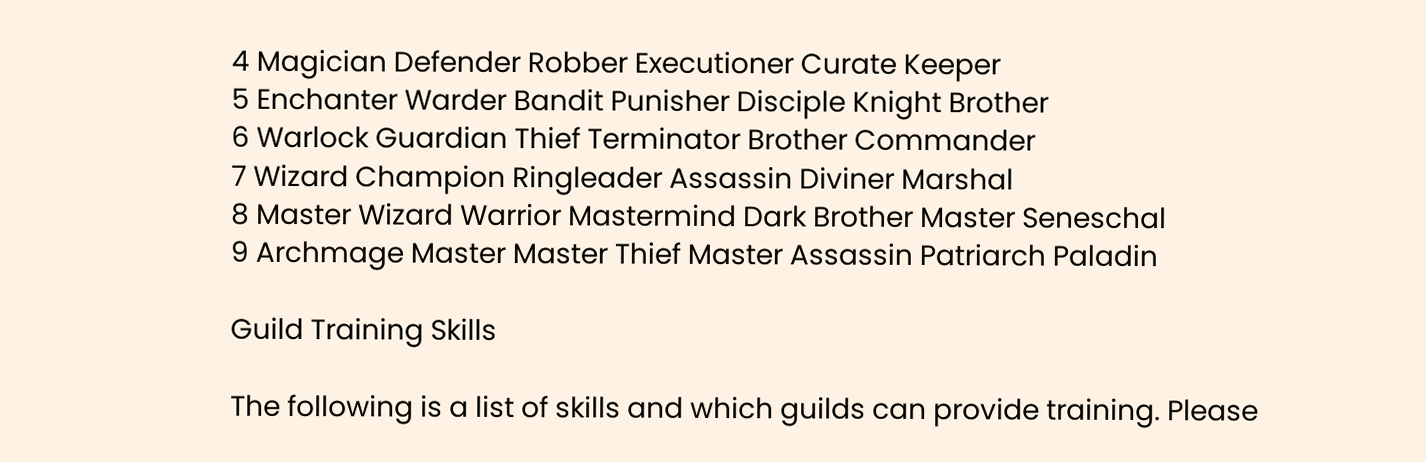4 Magician Defender Robber Executioner Curate Keeper
5 Enchanter Warder Bandit Punisher Disciple Knight Brother
6 Warlock Guardian Thief Terminator Brother Commander
7 Wizard Champion Ringleader Assassin Diviner Marshal
8 Master Wizard Warrior Mastermind Dark Brother Master Seneschal
9 Archmage Master Master Thief Master Assassin Patriarch Paladin

Guild Training Skills

The following is a list of skills and which guilds can provide training. Please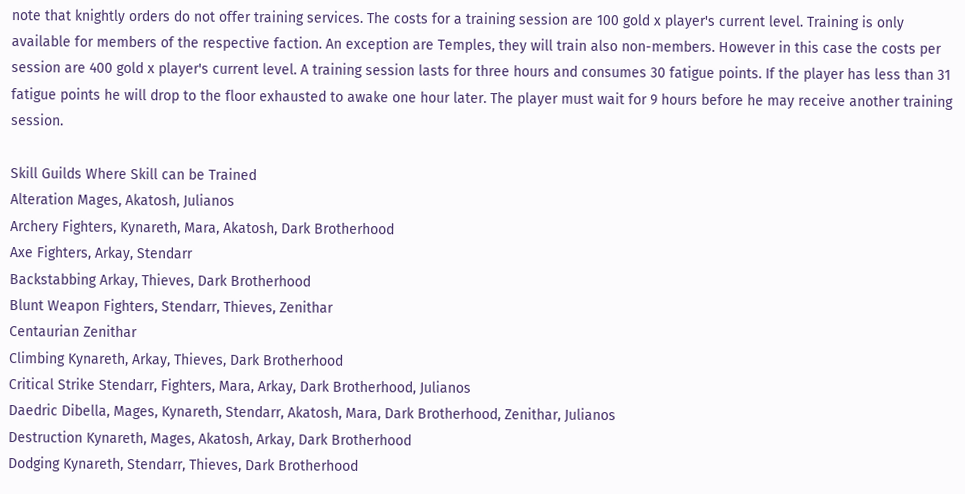note that knightly orders do not offer training services. The costs for a training session are 100 gold x player's current level. Training is only available for members of the respective faction. An exception are Temples, they will train also non-members. However in this case the costs per session are 400 gold x player's current level. A training session lasts for three hours and consumes 30 fatigue points. If the player has less than 31 fatigue points he will drop to the floor exhausted to awake one hour later. The player must wait for 9 hours before he may receive another training session.

Skill Guilds Where Skill can be Trained
Alteration Mages, Akatosh, Julianos
Archery Fighters, Kynareth, Mara, Akatosh, Dark Brotherhood
Axe Fighters, Arkay, Stendarr
Backstabbing Arkay, Thieves, Dark Brotherhood
Blunt Weapon Fighters, Stendarr, Thieves, Zenithar
Centaurian Zenithar
Climbing Kynareth, Arkay, Thieves, Dark Brotherhood
Critical Strike Stendarr, Fighters, Mara, Arkay, Dark Brotherhood, Julianos
Daedric Dibella, Mages, Kynareth, Stendarr, Akatosh, Mara, Dark Brotherhood, Zenithar, Julianos
Destruction Kynareth, Mages, Akatosh, Arkay, Dark Brotherhood
Dodging Kynareth, Stendarr, Thieves, Dark Brotherhood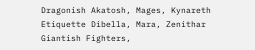Dragonish Akatosh, Mages, Kynareth
Etiquette Dibella, Mara, Zenithar
Giantish Fighters,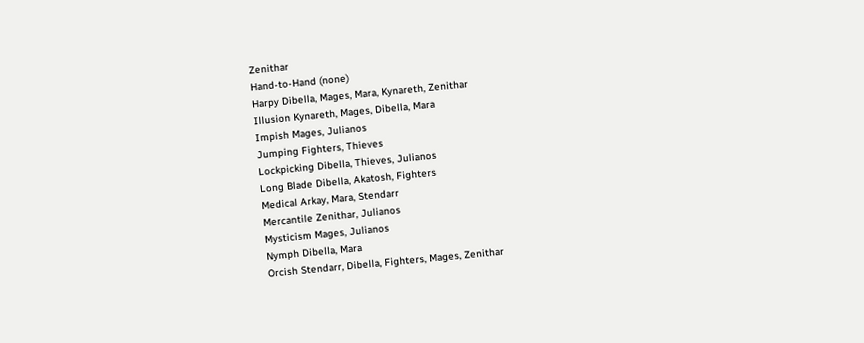Zenithar
Hand-to-Hand (none)
Harpy Dibella, Mages, Mara, Kynareth, Zenithar
Illusion Kynareth, Mages, Dibella, Mara
Impish Mages, Julianos
Jumping Fighters, Thieves
Lockpicking Dibella, Thieves, Julianos
Long Blade Dibella, Akatosh, Fighters
Medical Arkay, Mara, Stendarr
Mercantile Zenithar, Julianos
Mysticism Mages, Julianos
Nymph Dibella, Mara
Orcish Stendarr, Dibella, Fighters, Mages, Zenithar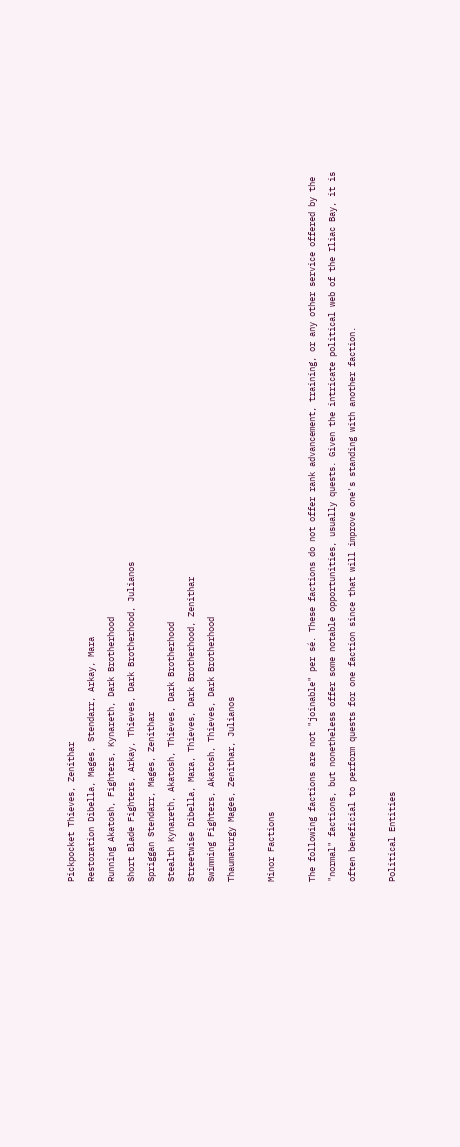Pickpocket Thieves, Zenithar
Restoration Dibella, Mages, Stendarr, Arkay, Mara
Running Akatosh, Fighters, Kynareth, Dark Brotherhood
Short Blade Fighters, Arkay, Thieves, Dark Brotherhood, Julianos
Spriggan Stendarr, Mages, Zenithar
Stealth Kynareth, Akatosh, Thieves, Dark Brotherhood
Streetwise Dibella, Mara, Thieves, Dark Brotherhood, Zenithar
Swimming Fighters, Akatosh, Thieves, Dark Brotherhood
Thaumaturgy Mages, Zenithar, Julianos

Minor Factions

The following factions are not "joinable" per sé. These factions do not offer rank advancement, training, or any other service offered by the "normal" factions, but nonetheless offer some notable opportunities, usually quests. Given the intricate political web of the Iliac Bay, it is often beneficial to perform quests for one faction since that will improve one's standing with another faction.

Political Entities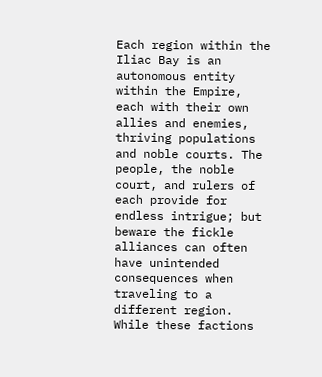Each region within the Iliac Bay is an autonomous entity within the Empire, each with their own allies and enemies, thriving populations and noble courts. The people, the noble court, and rulers of each provide for endless intrigue; but beware the fickle alliances can often have unintended consequences when traveling to a different region. While these factions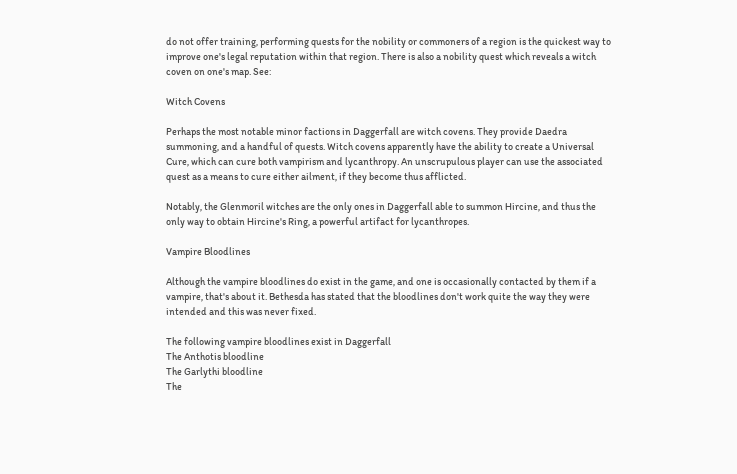do not offer training, performing quests for the nobility or commoners of a region is the quickest way to improve one's legal reputation within that region. There is also a nobility quest which reveals a witch coven on one's map. See:

Witch Covens

Perhaps the most notable minor factions in Daggerfall are witch covens. They provide Daedra summoning, and a handful of quests. Witch covens apparently have the ability to create a Universal Cure, which can cure both vampirism and lycanthropy. An unscrupulous player can use the associated quest as a means to cure either ailment, if they become thus afflicted.

Notably, the Glenmoril witches are the only ones in Daggerfall able to summon Hircine, and thus the only way to obtain Hircine's Ring, a powerful artifact for lycanthropes.

Vampire Bloodlines

Although the vampire bloodlines do exist in the game, and one is occasionally contacted by them if a vampire, that's about it. Bethesda has stated that the bloodlines don't work quite the way they were intended and this was never fixed.

The following vampire bloodlines exist in Daggerfall
The Anthotis bloodline
The Garlythi bloodline
The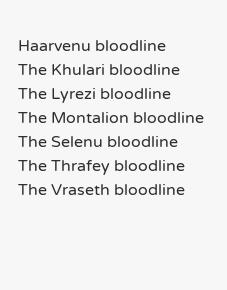Haarvenu bloodline
The Khulari bloodline
The Lyrezi bloodline
The Montalion bloodline
The Selenu bloodline
The Thrafey bloodline
The Vraseth bloodline